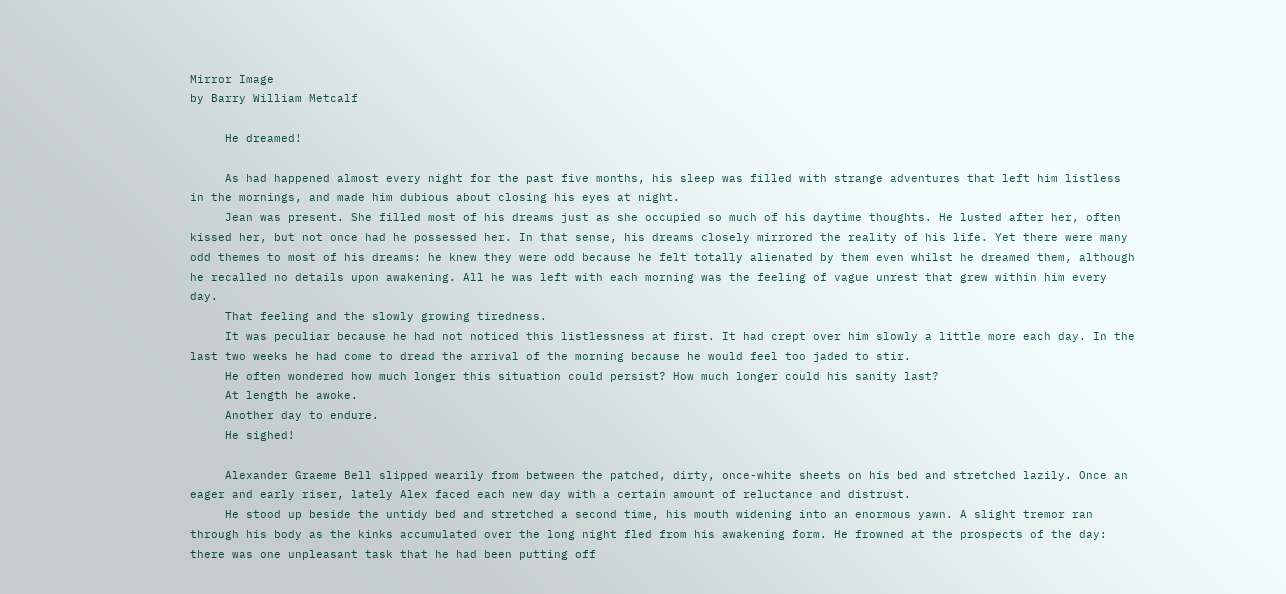Mirror Image
by Barry William Metcalf

     He dreamed!

     As had happened almost every night for the past five months, his sleep was filled with strange adventures that left him listless in the mornings, and made him dubious about closing his eyes at night.
     Jean was present. She filled most of his dreams just as she occupied so much of his daytime thoughts. He lusted after her, often kissed her, but not once had he possessed her. In that sense, his dreams closely mirrored the reality of his life. Yet there were many odd themes to most of his dreams: he knew they were odd because he felt totally alienated by them even whilst he dreamed them, although he recalled no details upon awakening. All he was left with each morning was the feeling of vague unrest that grew within him every day.
     That feeling and the slowly growing tiredness.
     It was peculiar because he had not noticed this listlessness at first. It had crept over him slowly a little more each day. In the last two weeks he had come to dread the arrival of the morning because he would feel too jaded to stir.
     He often wondered how much longer this situation could persist? How much longer could his sanity last?
     At length he awoke.
     Another day to endure.
     He sighed!

     Alexander Graeme Bell slipped wearily from between the patched, dirty, once-white sheets on his bed and stretched lazily. Once an eager and early riser, lately Alex faced each new day with a certain amount of reluctance and distrust.
     He stood up beside the untidy bed and stretched a second time, his mouth widening into an enormous yawn. A slight tremor ran through his body as the kinks accumulated over the long night fled from his awakening form. He frowned at the prospects of the day: there was one unpleasant task that he had been putting off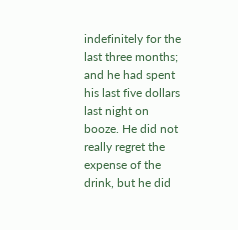indefinitely for the last three months; and he had spent his last five dollars last night on booze. He did not really regret the expense of the drink, but he did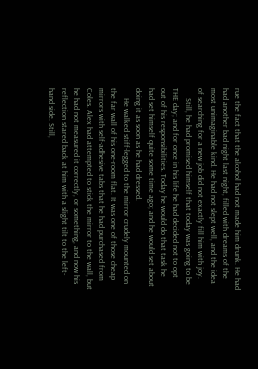rue the fact that the alcohol had not made him drunk. He had had another bad night last night, filled with dreams of the most unimaginable kind. He had not slept well, and the idea of searching for a new job did not exactly fill him with joy.
     Still, he had promised himself that today was going to be THE day; and for once in his life he had decided not to opt out of his responsibilities. Today he would do that task he had set himself quite some time ago; and he would set about doing it as soon as he had dressed.
     He walked stiff-legged to the mirror crudely mounted on the far wall of his one-room flat. It was one of those cheap mirrors with self-adhesive tabs that he had purchased from Coles. Alex had attempted to stick the mirror to the wall, but he had not measured it correctly, or something, and now his reflection stared back at him with a slight tilt to the left-hand side. Still,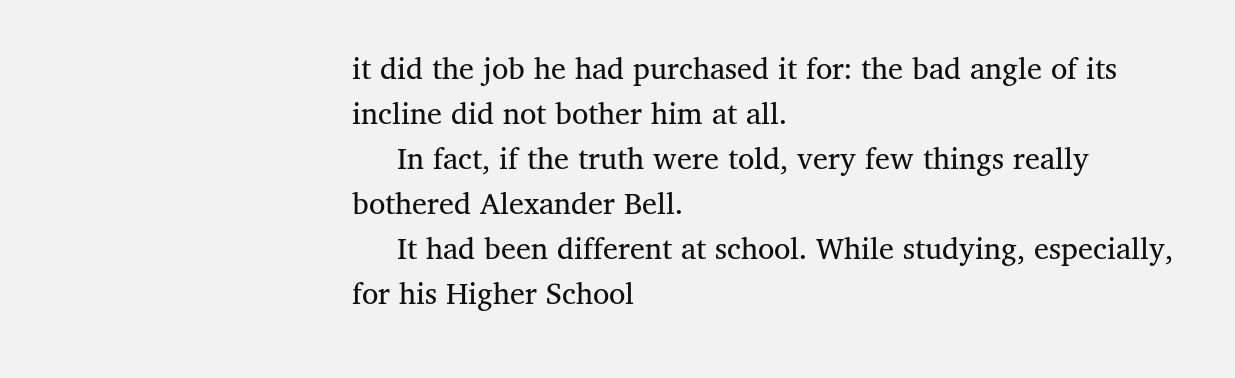it did the job he had purchased it for: the bad angle of its incline did not bother him at all.
     In fact, if the truth were told, very few things really bothered Alexander Bell.
     It had been different at school. While studying, especially, for his Higher School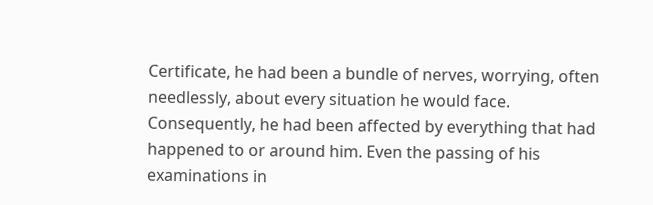Certificate, he had been a bundle of nerves, worrying, often needlessly, about every situation he would face. Consequently, he had been affected by everything that had happened to or around him. Even the passing of his examinations in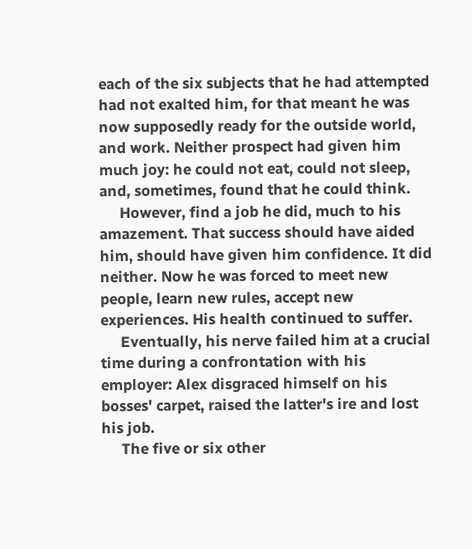each of the six subjects that he had attempted had not exalted him, for that meant he was now supposedly ready for the outside world, and work. Neither prospect had given him much joy: he could not eat, could not sleep, and, sometimes, found that he could think.
     However, find a job he did, much to his amazement. That success should have aided him, should have given him confidence. It did neither. Now he was forced to meet new people, learn new rules, accept new experiences. His health continued to suffer.
     Eventually, his nerve failed him at a crucial time during a confrontation with his employer: Alex disgraced himself on his bosses' carpet, raised the latter's ire and lost his job.
     The five or six other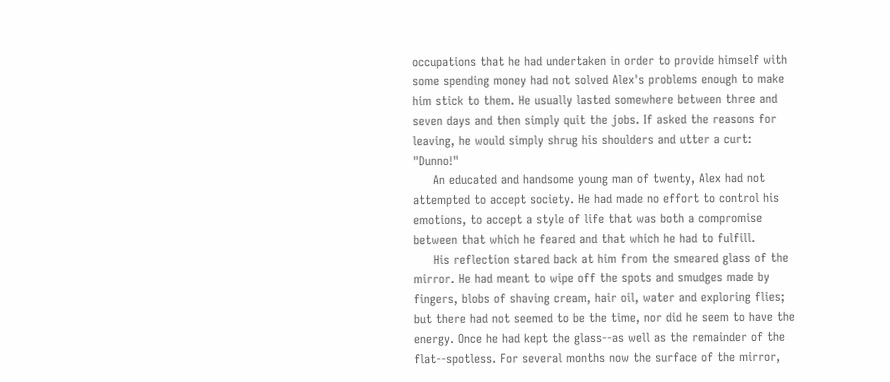occupations that he had undertaken in order to provide himself with some spending money had not solved Alex's problems enough to make him stick to them. He usually lasted somewhere between three and seven days and then simply quit the jobs. If asked the reasons for leaving, he would simply shrug his shoulders and utter a curt: "Dunno!"
     An educated and handsome young man of twenty, Alex had not attempted to accept society. He had made no effort to control his emotions, to accept a style of life that was both a compromise between that which he feared and that which he had to fulfill.
     His reflection stared back at him from the smeared glass of the mirror. He had meant to wipe off the spots and smudges made by fingers, blobs of shaving cream, hair oil, water and exploring flies; but there had not seemed to be the time, nor did he seem to have the energy. Once he had kept the glass--as well as the remainder of the flat--spotless. For several months now the surface of the mirror,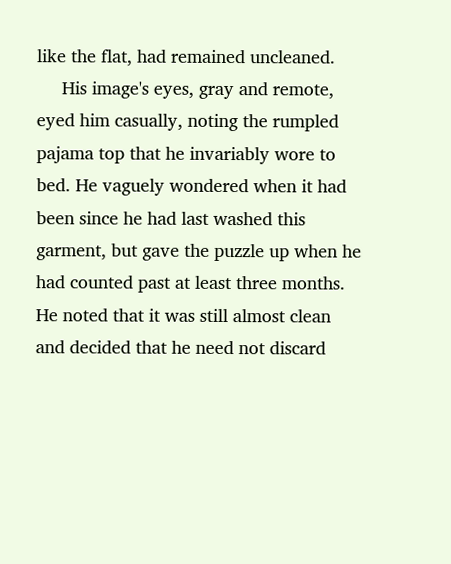like the flat, had remained uncleaned.
     His image's eyes, gray and remote, eyed him casually, noting the rumpled pajama top that he invariably wore to bed. He vaguely wondered when it had been since he had last washed this garment, but gave the puzzle up when he had counted past at least three months. He noted that it was still almost clean and decided that he need not discard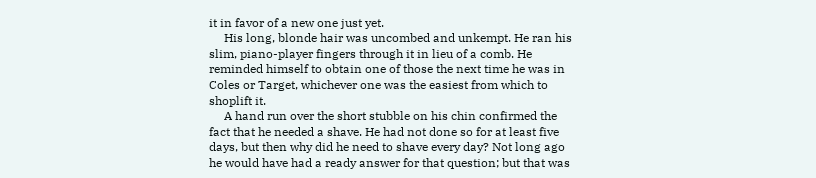it in favor of a new one just yet.
     His long, blonde hair was uncombed and unkempt. He ran his slim, piano-player fingers through it in lieu of a comb. He reminded himself to obtain one of those the next time he was in Coles or Target, whichever one was the easiest from which to shoplift it.
     A hand run over the short stubble on his chin confirmed the fact that he needed a shave. He had not done so for at least five days, but then why did he need to shave every day? Not long ago he would have had a ready answer for that question; but that was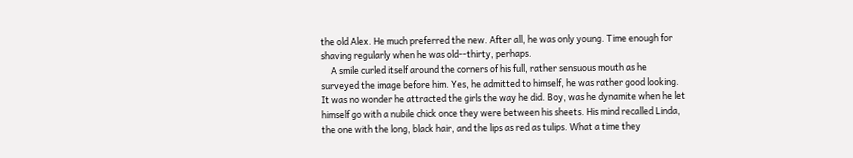the old Alex. He much preferred the new. After all, he was only young. Time enough for shaving regularly when he was old--thirty, perhaps.
     A smile curled itself around the corners of his full, rather sensuous mouth as he surveyed the image before him. Yes, he admitted to himself, he was rather good looking. It was no wonder he attracted the girls the way he did. Boy, was he dynamite when he let himself go with a nubile chick once they were between his sheets. His mind recalled Linda, the one with the long, black hair, and the lips as red as tulips. What a time they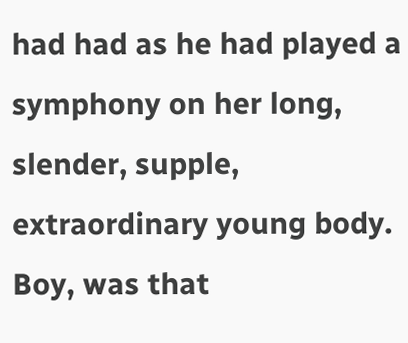had had as he had played a symphony on her long, slender, supple, extraordinary young body. Boy, was that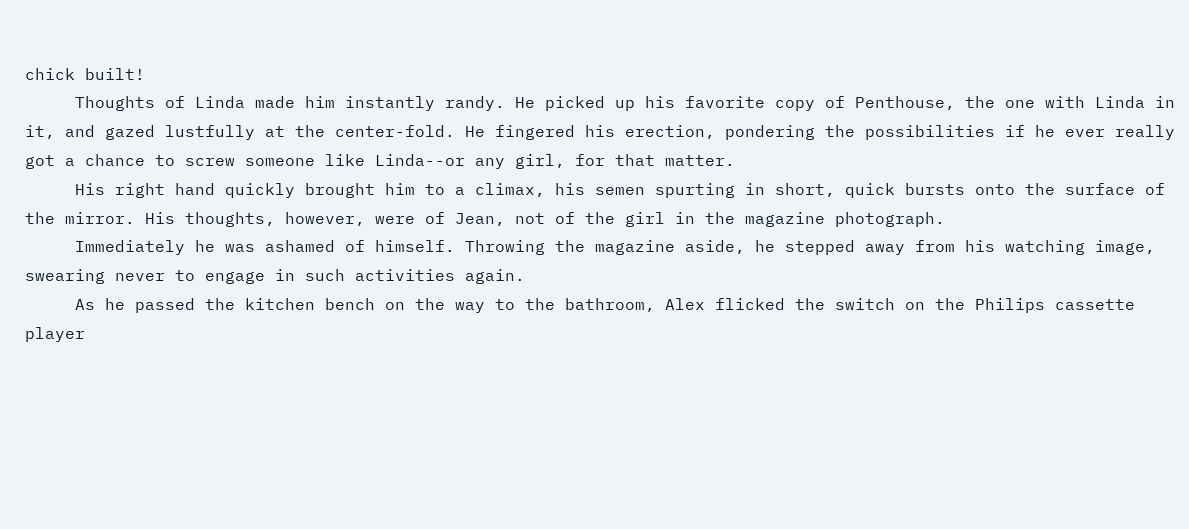chick built!
     Thoughts of Linda made him instantly randy. He picked up his favorite copy of Penthouse, the one with Linda in it, and gazed lustfully at the center-fold. He fingered his erection, pondering the possibilities if he ever really got a chance to screw someone like Linda--or any girl, for that matter.
     His right hand quickly brought him to a climax, his semen spurting in short, quick bursts onto the surface of the mirror. His thoughts, however, were of Jean, not of the girl in the magazine photograph.
     Immediately he was ashamed of himself. Throwing the magazine aside, he stepped away from his watching image, swearing never to engage in such activities again.
     As he passed the kitchen bench on the way to the bathroom, Alex flicked the switch on the Philips cassette player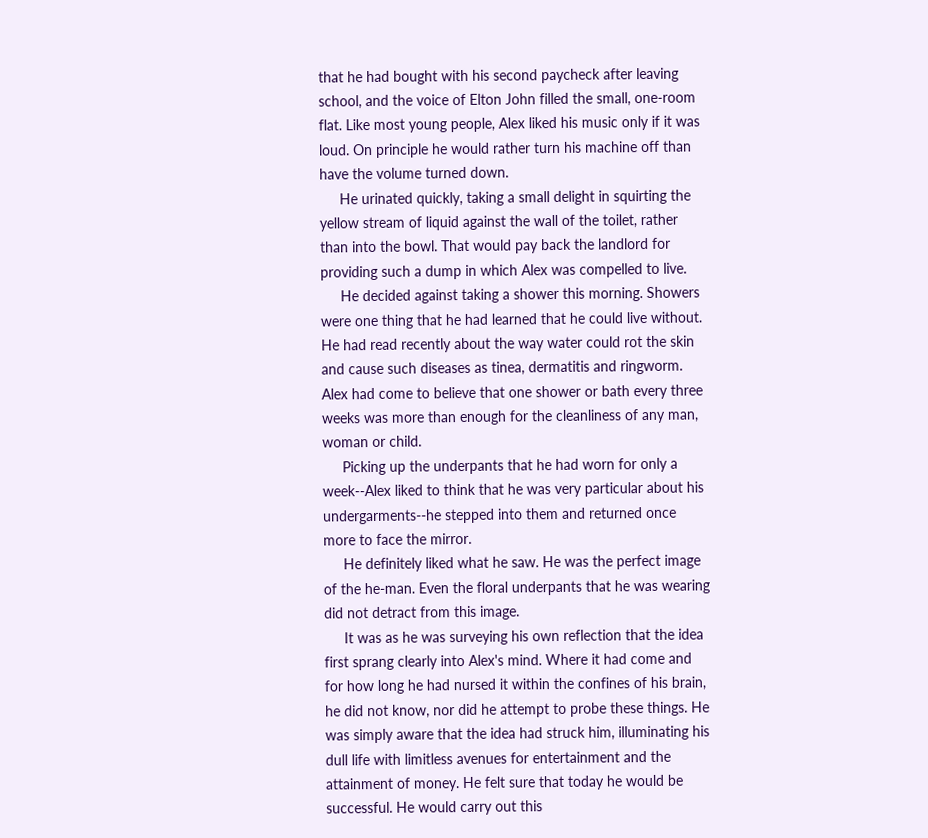that he had bought with his second paycheck after leaving school, and the voice of Elton John filled the small, one-room flat. Like most young people, Alex liked his music only if it was loud. On principle he would rather turn his machine off than have the volume turned down.
     He urinated quickly, taking a small delight in squirting the yellow stream of liquid against the wall of the toilet, rather than into the bowl. That would pay back the landlord for providing such a dump in which Alex was compelled to live.
     He decided against taking a shower this morning. Showers were one thing that he had learned that he could live without. He had read recently about the way water could rot the skin and cause such diseases as tinea, dermatitis and ringworm. Alex had come to believe that one shower or bath every three weeks was more than enough for the cleanliness of any man, woman or child.
     Picking up the underpants that he had worn for only a week--Alex liked to think that he was very particular about his undergarments--he stepped into them and returned once more to face the mirror.
     He definitely liked what he saw. He was the perfect image of the he-man. Even the floral underpants that he was wearing did not detract from this image.
     It was as he was surveying his own reflection that the idea first sprang clearly into Alex's mind. Where it had come and for how long he had nursed it within the confines of his brain, he did not know, nor did he attempt to probe these things. He was simply aware that the idea had struck him, illuminating his dull life with limitless avenues for entertainment and the attainment of money. He felt sure that today he would be successful. He would carry out this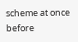scheme at once before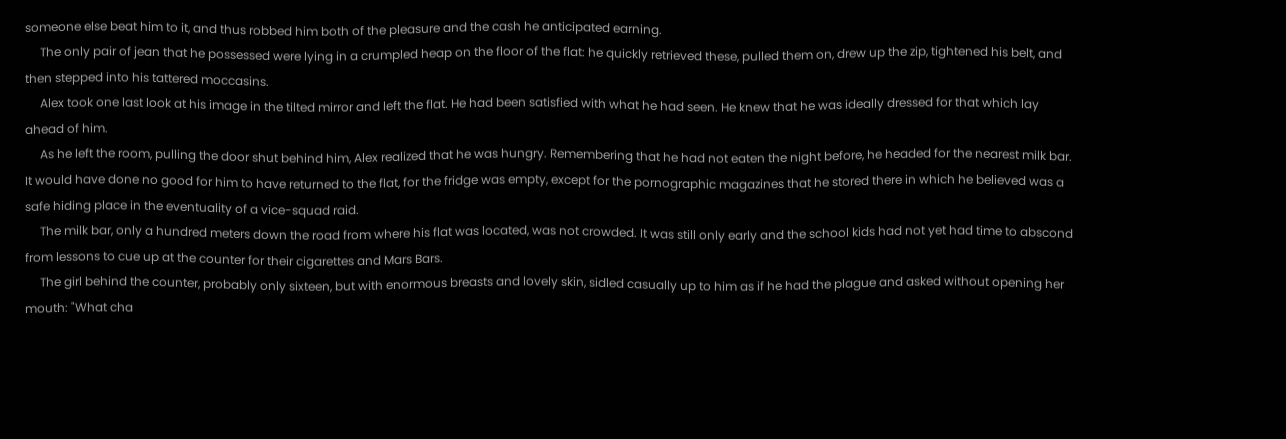someone else beat him to it, and thus robbed him both of the pleasure and the cash he anticipated earning.
     The only pair of jean that he possessed were lying in a crumpled heap on the floor of the flat: he quickly retrieved these, pulled them on, drew up the zip, tightened his belt, and then stepped into his tattered moccasins.
     Alex took one last look at his image in the tilted mirror and left the flat. He had been satisfied with what he had seen. He knew that he was ideally dressed for that which lay ahead of him.
     As he left the room, pulling the door shut behind him, Alex realized that he was hungry. Remembering that he had not eaten the night before, he headed for the nearest milk bar. It would have done no good for him to have returned to the flat, for the fridge was empty, except for the pornographic magazines that he stored there in which he believed was a safe hiding place in the eventuality of a vice-squad raid.
     The milk bar, only a hundred meters down the road from where his flat was located, was not crowded. It was still only early and the school kids had not yet had time to abscond from lessons to cue up at the counter for their cigarettes and Mars Bars.
     The girl behind the counter, probably only sixteen, but with enormous breasts and lovely skin, sidled casually up to him as if he had the plague and asked without opening her mouth: "What cha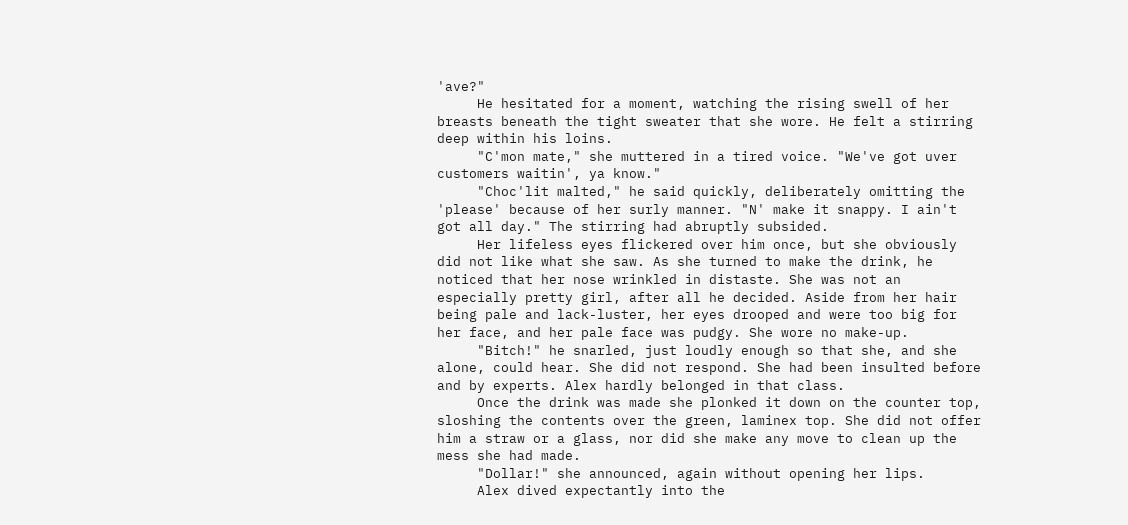'ave?"
     He hesitated for a moment, watching the rising swell of her breasts beneath the tight sweater that she wore. He felt a stirring deep within his loins.
     "C'mon mate," she muttered in a tired voice. "We've got uver customers waitin', ya know."
     "Choc'lit malted," he said quickly, deliberately omitting the 'please' because of her surly manner. "N' make it snappy. I ain't got all day." The stirring had abruptly subsided.
     Her lifeless eyes flickered over him once, but she obviously did not like what she saw. As she turned to make the drink, he noticed that her nose wrinkled in distaste. She was not an especially pretty girl, after all he decided. Aside from her hair being pale and lack-luster, her eyes drooped and were too big for her face, and her pale face was pudgy. She wore no make-up.
     "Bitch!" he snarled, just loudly enough so that she, and she alone, could hear. She did not respond. She had been insulted before and by experts. Alex hardly belonged in that class.
     Once the drink was made she plonked it down on the counter top, sloshing the contents over the green, laminex top. She did not offer him a straw or a glass, nor did she make any move to clean up the mess she had made.
     "Dollar!" she announced, again without opening her lips.
     Alex dived expectantly into the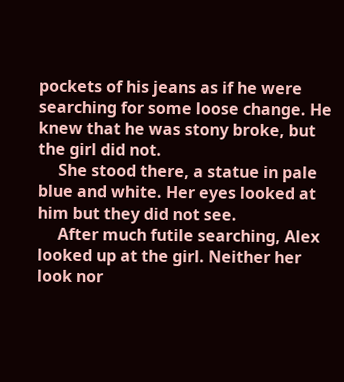pockets of his jeans as if he were searching for some loose change. He knew that he was stony broke, but the girl did not.
     She stood there, a statue in pale blue and white. Her eyes looked at him but they did not see.
     After much futile searching, Alex looked up at the girl. Neither her look nor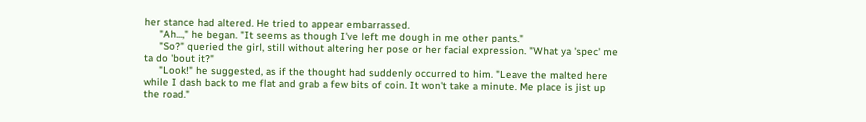her stance had altered. He tried to appear embarrassed.
     "Ah...," he began. "It seems as though I've left me dough in me other pants."
     "So?" queried the girl, still without altering her pose or her facial expression. "What ya 'spec' me ta do 'bout it?"
     "Look!" he suggested, as if the thought had suddenly occurred to him. "Leave the malted here while I dash back to me flat and grab a few bits of coin. It won't take a minute. Me place is jist up the road."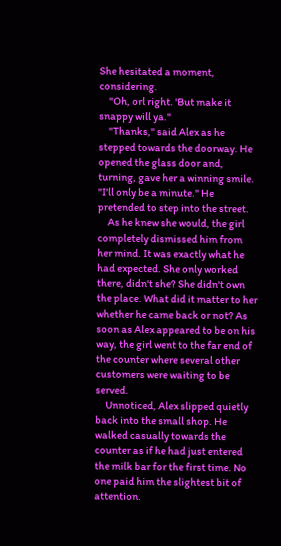She hesitated a moment, considering.
     "Oh, orl right. 'But make it snappy will ya."
     "Thanks," said Alex as he stepped towards the doorway. He opened the glass door and, turning, gave her a winning smile. "I'll only be a minute." He pretended to step into the street.
     As he knew she would, the girl completely dismissed him from her mind. It was exactly what he had expected. She only worked there, didn't she? She didn't own the place. What did it matter to her whether he came back or not? As soon as Alex appeared to be on his way, the girl went to the far end of the counter where several other customers were waiting to be served.
     Unnoticed, Alex slipped quietly back into the small shop. He walked casually towards the counter as if he had just entered the milk bar for the first time. No one paid him the slightest bit of attention.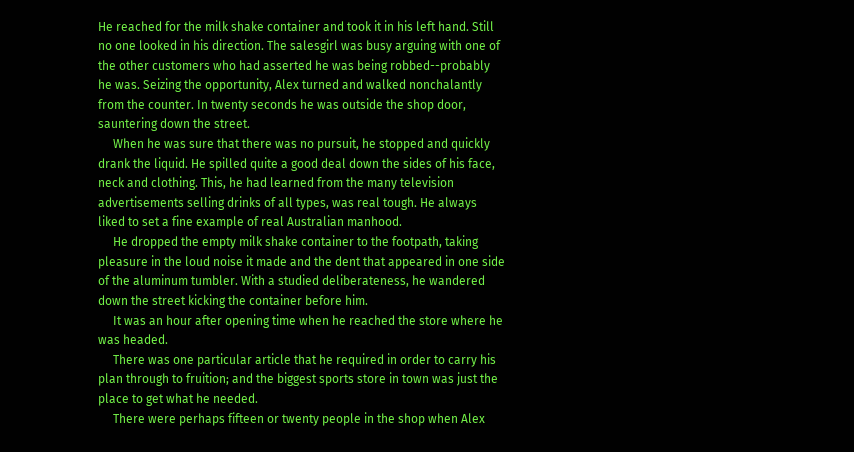He reached for the milk shake container and took it in his left hand. Still no one looked in his direction. The salesgirl was busy arguing with one of the other customers who had asserted he was being robbed--probably he was. Seizing the opportunity, Alex turned and walked nonchalantly from the counter. In twenty seconds he was outside the shop door, sauntering down the street.
     When he was sure that there was no pursuit, he stopped and quickly drank the liquid. He spilled quite a good deal down the sides of his face, neck and clothing. This, he had learned from the many television advertisements selling drinks of all types, was real tough. He always liked to set a fine example of real Australian manhood.
     He dropped the empty milk shake container to the footpath, taking pleasure in the loud noise it made and the dent that appeared in one side of the aluminum tumbler. With a studied deliberateness, he wandered down the street kicking the container before him.
     It was an hour after opening time when he reached the store where he was headed.
     There was one particular article that he required in order to carry his plan through to fruition; and the biggest sports store in town was just the place to get what he needed.
     There were perhaps fifteen or twenty people in the shop when Alex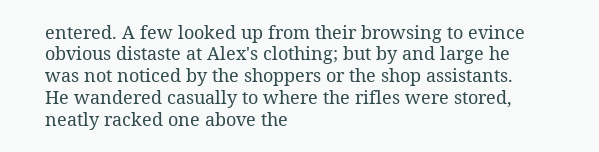entered. A few looked up from their browsing to evince obvious distaste at Alex's clothing; but by and large he was not noticed by the shoppers or the shop assistants. He wandered casually to where the rifles were stored, neatly racked one above the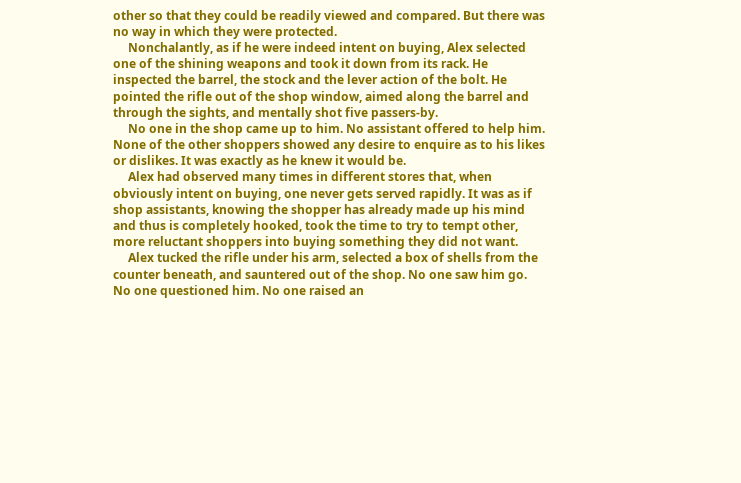other so that they could be readily viewed and compared. But there was no way in which they were protected.
     Nonchalantly, as if he were indeed intent on buying, Alex selected one of the shining weapons and took it down from its rack. He inspected the barrel, the stock and the lever action of the bolt. He pointed the rifle out of the shop window, aimed along the barrel and through the sights, and mentally shot five passers-by.
     No one in the shop came up to him. No assistant offered to help him. None of the other shoppers showed any desire to enquire as to his likes or dislikes. It was exactly as he knew it would be.
     Alex had observed many times in different stores that, when obviously intent on buying, one never gets served rapidly. It was as if shop assistants, knowing the shopper has already made up his mind and thus is completely hooked, took the time to try to tempt other, more reluctant shoppers into buying something they did not want.
     Alex tucked the rifle under his arm, selected a box of shells from the counter beneath, and sauntered out of the shop. No one saw him go. No one questioned him. No one raised an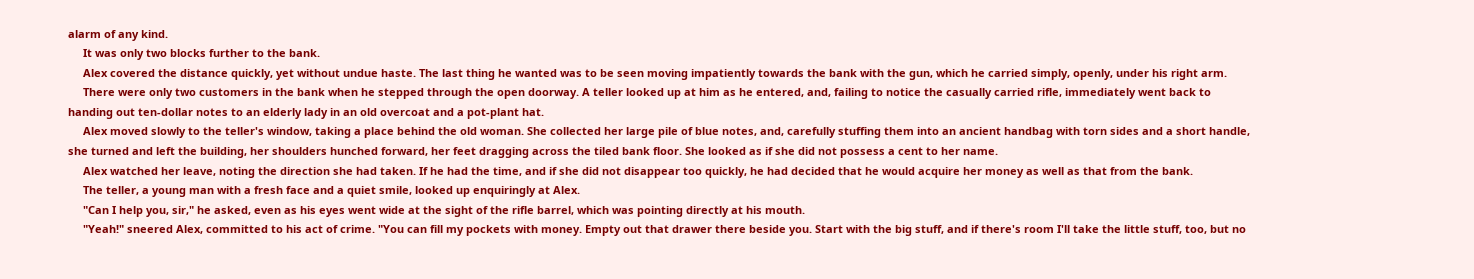alarm of any kind.
     It was only two blocks further to the bank.
     Alex covered the distance quickly, yet without undue haste. The last thing he wanted was to be seen moving impatiently towards the bank with the gun, which he carried simply, openly, under his right arm.
     There were only two customers in the bank when he stepped through the open doorway. A teller looked up at him as he entered, and, failing to notice the casually carried rifle, immediately went back to handing out ten-dollar notes to an elderly lady in an old overcoat and a pot-plant hat.
     Alex moved slowly to the teller's window, taking a place behind the old woman. She collected her large pile of blue notes, and, carefully stuffing them into an ancient handbag with torn sides and a short handle, she turned and left the building, her shoulders hunched forward, her feet dragging across the tiled bank floor. She looked as if she did not possess a cent to her name.
     Alex watched her leave, noting the direction she had taken. If he had the time, and if she did not disappear too quickly, he had decided that he would acquire her money as well as that from the bank.
     The teller, a young man with a fresh face and a quiet smile, looked up enquiringly at Alex.
     "Can I help you, sir," he asked, even as his eyes went wide at the sight of the rifle barrel, which was pointing directly at his mouth.
     "Yeah!" sneered Alex, committed to his act of crime. "You can fill my pockets with money. Empty out that drawer there beside you. Start with the big stuff, and if there's room I'll take the little stuff, too, but no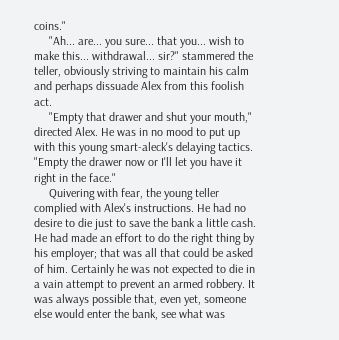coins."
     "Ah... are... you sure... that you... wish to make this... withdrawal... sir?" stammered the teller, obviously striving to maintain his calm and perhaps dissuade Alex from this foolish act.
     "Empty that drawer and shut your mouth," directed Alex. He was in no mood to put up with this young smart-aleck's delaying tactics. "Empty the drawer now or I'll let you have it right in the face."
     Quivering with fear, the young teller complied with Alex's instructions. He had no desire to die just to save the bank a little cash. He had made an effort to do the right thing by his employer; that was all that could be asked of him. Certainly he was not expected to die in a vain attempt to prevent an armed robbery. It was always possible that, even yet, someone else would enter the bank, see what was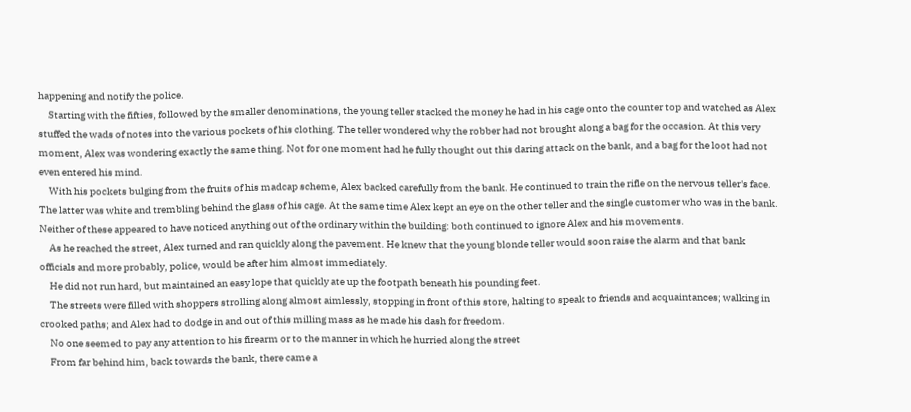happening and notify the police.
     Starting with the fifties, followed by the smaller denominations, the young teller stacked the money he had in his cage onto the counter top and watched as Alex stuffed the wads of notes into the various pockets of his clothing. The teller wondered why the robber had not brought along a bag for the occasion. At this very moment, Alex was wondering exactly the same thing. Not for one moment had he fully thought out this daring attack on the bank, and a bag for the loot had not even entered his mind.
     With his pockets bulging from the fruits of his madcap scheme, Alex backed carefully from the bank. He continued to train the rifle on the nervous teller's face. The latter was white and trembling behind the glass of his cage. At the same time Alex kept an eye on the other teller and the single customer who was in the bank. Neither of these appeared to have noticed anything out of the ordinary within the building: both continued to ignore Alex and his movements.
     As he reached the street, Alex turned and ran quickly along the pavement. He knew that the young blonde teller would soon raise the alarm and that bank officials and more probably, police, would be after him almost immediately.
     He did not run hard, but maintained an easy lope that quickly ate up the footpath beneath his pounding feet.
     The streets were filled with shoppers strolling along almost aimlessly, stopping in front of this store, halting to speak to friends and acquaintances; walking in crooked paths; and Alex had to dodge in and out of this milling mass as he made his dash for freedom.
     No one seemed to pay any attention to his firearm or to the manner in which he hurried along the street
     From far behind him, back towards the bank, there came a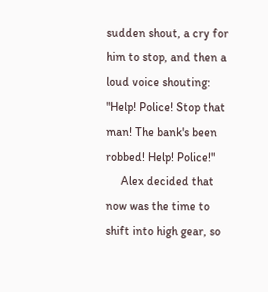sudden shout, a cry for him to stop, and then a loud voice shouting: "Help! Police! Stop that man! The bank's been robbed! Help! Police!"
     Alex decided that now was the time to shift into high gear, so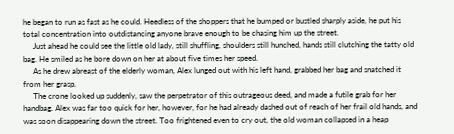he began to run as fast as he could. Heedless of the shoppers that he bumped or bustled sharply aside, he put his total concentration into outdistancing anyone brave enough to be chasing him up the street.
     Just ahead he could see the little old lady, still shuffling, shoulders still hunched, hands still clutching the tatty old bag. He smiled as he bore down on her at about five times her speed.
     As he drew abreast of the elderly woman, Alex lunged out with his left hand, grabbed her bag and snatched it from her grasp.
     The crone looked up suddenly, saw the perpetrator of this outrageous deed, and made a futile grab for her handbag. Alex was far too quick for her, however, for he had already dashed out of reach of her frail old hands, and was soon disappearing down the street. Too frightened even to cry out, the old woman collapsed in a heap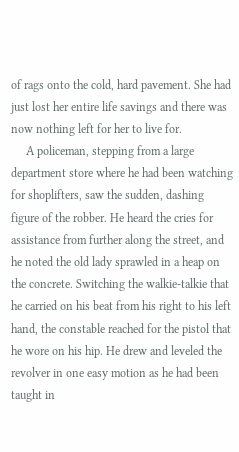of rags onto the cold, hard pavement. She had just lost her entire life savings and there was now nothing left for her to live for.
     A policeman, stepping from a large department store where he had been watching for shoplifters, saw the sudden, dashing figure of the robber. He heard the cries for assistance from further along the street, and he noted the old lady sprawled in a heap on the concrete. Switching the walkie-talkie that he carried on his beat from his right to his left hand, the constable reached for the pistol that he wore on his hip. He drew and leveled the revolver in one easy motion as he had been taught in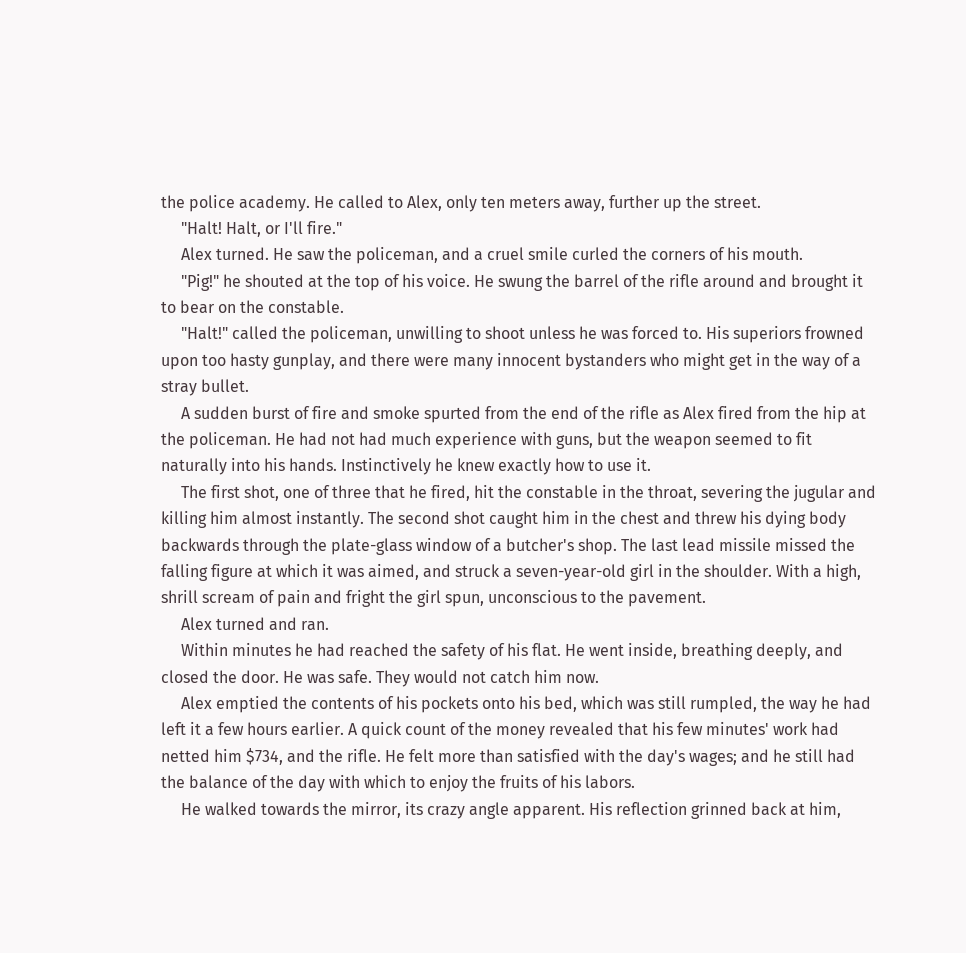the police academy. He called to Alex, only ten meters away, further up the street.
     "Halt! Halt, or I'll fire."
     Alex turned. He saw the policeman, and a cruel smile curled the corners of his mouth.
     "Pig!" he shouted at the top of his voice. He swung the barrel of the rifle around and brought it to bear on the constable.
     "Halt!" called the policeman, unwilling to shoot unless he was forced to. His superiors frowned upon too hasty gunplay, and there were many innocent bystanders who might get in the way of a stray bullet.
     A sudden burst of fire and smoke spurted from the end of the rifle as Alex fired from the hip at the policeman. He had not had much experience with guns, but the weapon seemed to fit naturally into his hands. Instinctively he knew exactly how to use it.
     The first shot, one of three that he fired, hit the constable in the throat, severing the jugular and killing him almost instantly. The second shot caught him in the chest and threw his dying body backwards through the plate-glass window of a butcher's shop. The last lead missile missed the falling figure at which it was aimed, and struck a seven-year-old girl in the shoulder. With a high, shrill scream of pain and fright the girl spun, unconscious to the pavement.
     Alex turned and ran.
     Within minutes he had reached the safety of his flat. He went inside, breathing deeply, and closed the door. He was safe. They would not catch him now.
     Alex emptied the contents of his pockets onto his bed, which was still rumpled, the way he had left it a few hours earlier. A quick count of the money revealed that his few minutes' work had netted him $734, and the rifle. He felt more than satisfied with the day's wages; and he still had the balance of the day with which to enjoy the fruits of his labors.
     He walked towards the mirror, its crazy angle apparent. His reflection grinned back at him,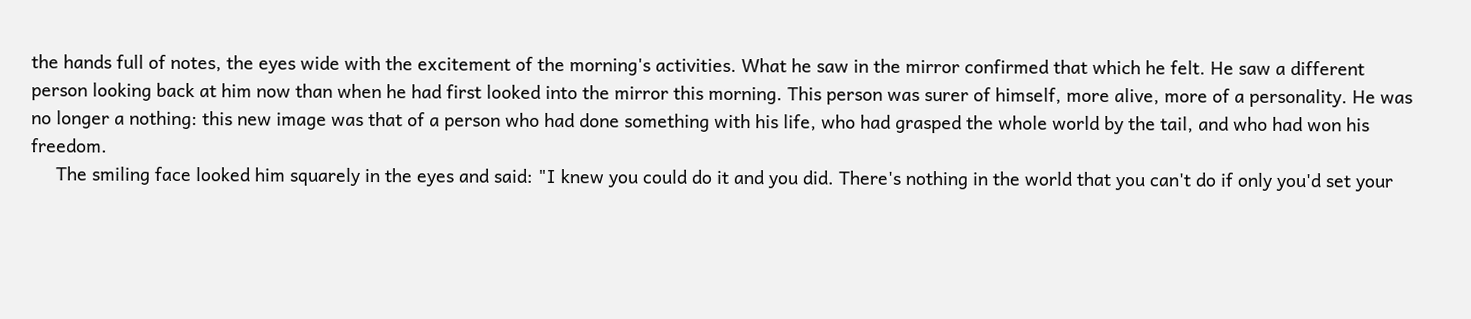the hands full of notes, the eyes wide with the excitement of the morning's activities. What he saw in the mirror confirmed that which he felt. He saw a different person looking back at him now than when he had first looked into the mirror this morning. This person was surer of himself, more alive, more of a personality. He was no longer a nothing: this new image was that of a person who had done something with his life, who had grasped the whole world by the tail, and who had won his freedom.
     The smiling face looked him squarely in the eyes and said: "I knew you could do it and you did. There's nothing in the world that you can't do if only you'd set your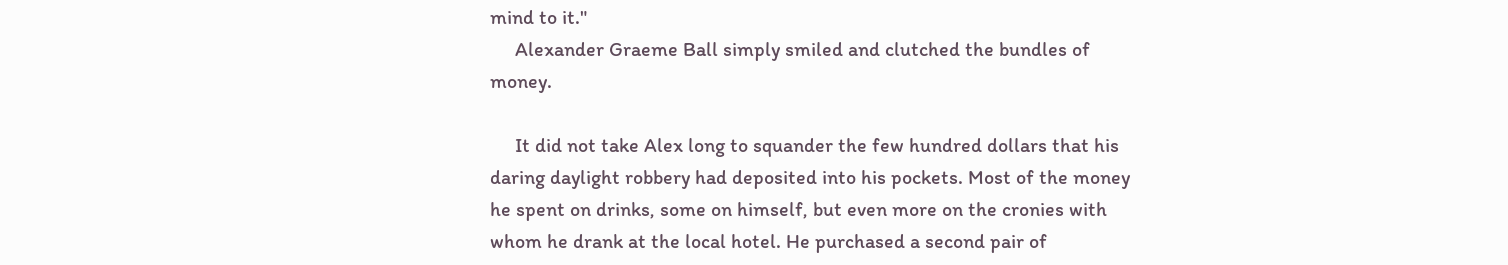mind to it."
     Alexander Graeme Ball simply smiled and clutched the bundles of money.

     It did not take Alex long to squander the few hundred dollars that his daring daylight robbery had deposited into his pockets. Most of the money he spent on drinks, some on himself, but even more on the cronies with whom he drank at the local hotel. He purchased a second pair of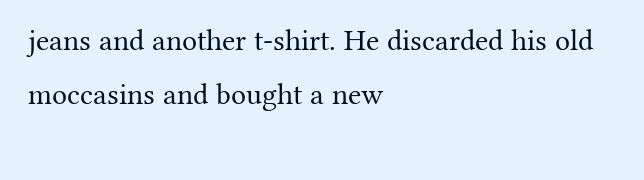jeans and another t-shirt. He discarded his old moccasins and bought a new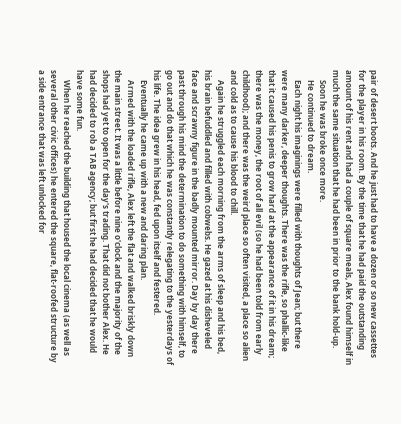pair of desert boots. And he just had to have a dozen or so new cassettes for the player in his room. By the time that he had paid the outstanding amount of his rent and had a couple of square meals, Alex found himself in much the same situation that he had been in prior to the bank hold-up.
     Soon he was broke once more.
     He continued to dream.
     Each night his imaginings were filled with thoughts of Jean; but there were many darker, deeper thoughts. There was the rifle, so phallic-like that it caused his penis to grow hard at the appearance of it in his dream; there was the money, the root of all evil (so he had been told from early childhood); and there was the weird place so often visited, a place so alien and cold as to cause his blood to chill.
     Again he struggled each morning from the arms of sleep and his bed, his brain befuddled and filled with cobwebs. He gazed at his disheveled face and scrawny figure in the badly mounted mirror. Day by day there past through his mind the determination to do something with himself, to go out and do that which he was constantly relegating to the yesterdays of his life. The idea grew in his head, fed upon itself and festered.
     Eventually he came up with a new and daring plan.
     Armed with the loaded rifle, Alex left the flat and walked briskly down the main street. It was a little before nine o'clock and the majority of the shops had yet to open for the day's trading. That did not bother Alex. He had decided to rob a TAB agency; but first he had decided that he would have some fun.
     When he reached the building that housed the local cinema (as well as several other civic offices) he entered the square, flat-roofed structure by a side entrance that was left unlocked for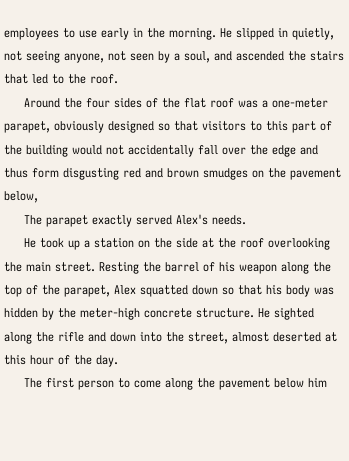employees to use early in the morning. He slipped in quietly, not seeing anyone, not seen by a soul, and ascended the stairs that led to the roof.
     Around the four sides of the flat roof was a one-meter parapet, obviously designed so that visitors to this part of the building would not accidentally fall over the edge and thus form disgusting red and brown smudges on the pavement below,
     The parapet exactly served Alex's needs.
     He took up a station on the side at the roof overlooking the main street. Resting the barrel of his weapon along the top of the parapet, Alex squatted down so that his body was hidden by the meter-high concrete structure. He sighted along the rifle and down into the street, almost deserted at this hour of the day.
     The first person to come along the pavement below him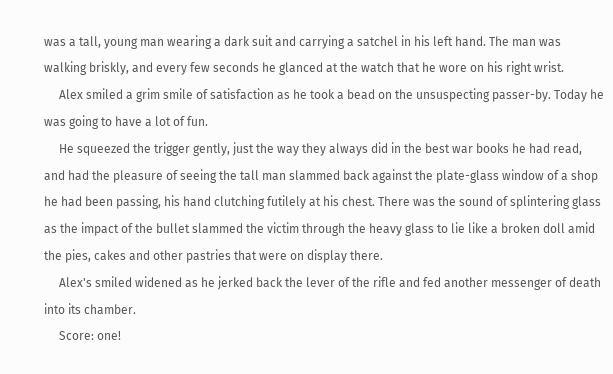was a tall, young man wearing a dark suit and carrying a satchel in his left hand. The man was walking briskly, and every few seconds he glanced at the watch that he wore on his right wrist.
     Alex smiled a grim smile of satisfaction as he took a bead on the unsuspecting passer-by. Today he was going to have a lot of fun.
     He squeezed the trigger gently, just the way they always did in the best war books he had read, and had the pleasure of seeing the tall man slammed back against the plate-glass window of a shop he had been passing, his hand clutching futilely at his chest. There was the sound of splintering glass as the impact of the bullet slammed the victim through the heavy glass to lie like a broken doll amid the pies, cakes and other pastries that were on display there.
     Alex's smiled widened as he jerked back the lever of the rifle and fed another messenger of death into its chamber.
     Score: one!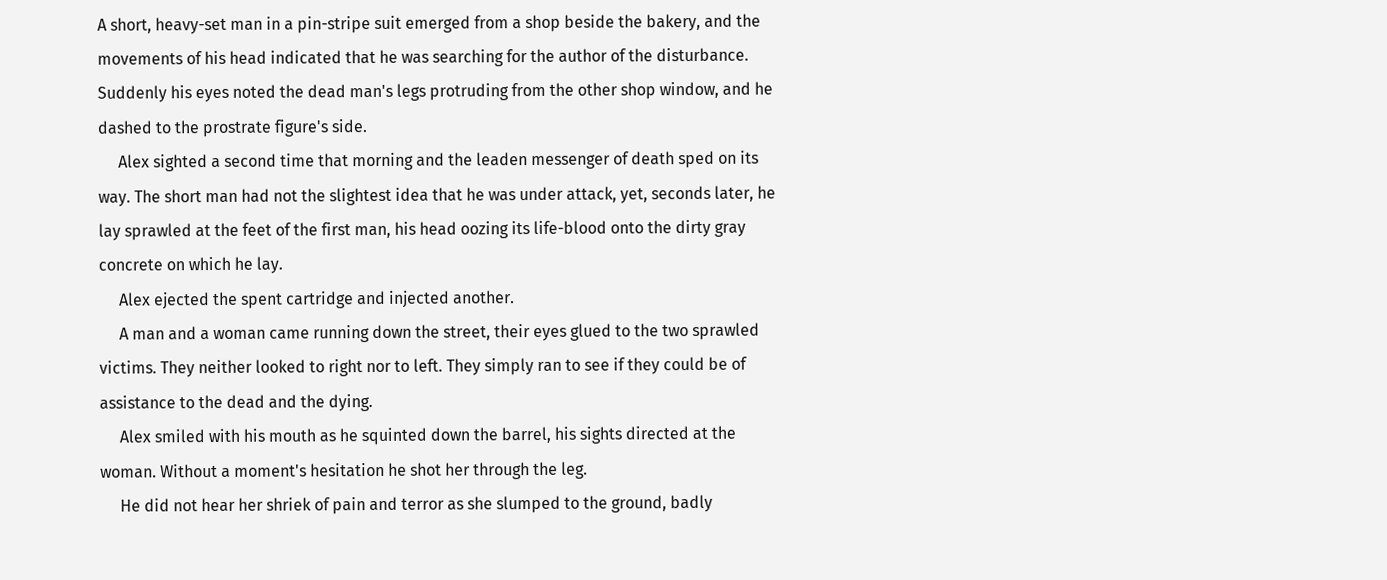A short, heavy-set man in a pin-stripe suit emerged from a shop beside the bakery, and the movements of his head indicated that he was searching for the author of the disturbance. Suddenly his eyes noted the dead man's legs protruding from the other shop window, and he dashed to the prostrate figure's side.
     Alex sighted a second time that morning and the leaden messenger of death sped on its way. The short man had not the slightest idea that he was under attack, yet, seconds later, he lay sprawled at the feet of the first man, his head oozing its life-blood onto the dirty gray concrete on which he lay.
     Alex ejected the spent cartridge and injected another.
     A man and a woman came running down the street, their eyes glued to the two sprawled victims. They neither looked to right nor to left. They simply ran to see if they could be of assistance to the dead and the dying.
     Alex smiled with his mouth as he squinted down the barrel, his sights directed at the woman. Without a moment's hesitation he shot her through the leg.
     He did not hear her shriek of pain and terror as she slumped to the ground, badly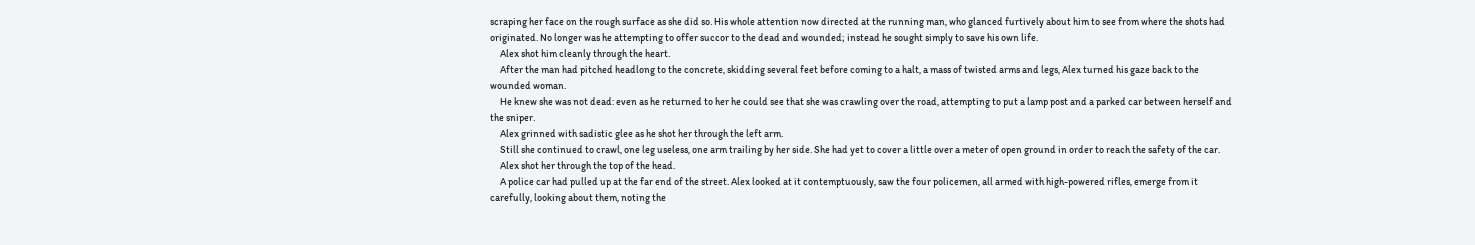scraping her face on the rough surface as she did so. His whole attention now directed at the running man, who glanced furtively about him to see from where the shots had originated. No longer was he attempting to offer succor to the dead and wounded; instead he sought simply to save his own life.
     Alex shot him cleanly through the heart.
     After the man had pitched headlong to the concrete, skidding several feet before coming to a halt, a mass of twisted arms and legs, Alex turned his gaze back to the wounded woman.
     He knew she was not dead: even as he returned to her he could see that she was crawling over the road, attempting to put a lamp post and a parked car between herself and the sniper.
     Alex grinned with sadistic glee as he shot her through the left arm.
     Still she continued to crawl, one leg useless, one arm trailing by her side. She had yet to cover a little over a meter of open ground in order to reach the safety of the car.
     Alex shot her through the top of the head.
     A police car had pulled up at the far end of the street. Alex looked at it contemptuously, saw the four policemen, all armed with high-powered rifles, emerge from it carefully, looking about them, noting the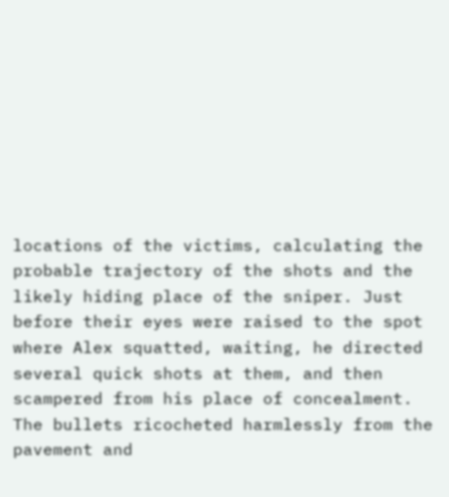locations of the victims, calculating the probable trajectory of the shots and the likely hiding place of the sniper. Just before their eyes were raised to the spot where Alex squatted, waiting, he directed several quick shots at them, and then scampered from his place of concealment. The bullets ricocheted harmlessly from the pavement and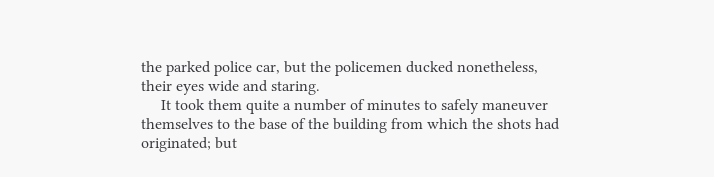the parked police car, but the policemen ducked nonetheless, their eyes wide and staring.
     It took them quite a number of minutes to safely maneuver themselves to the base of the building from which the shots had originated; but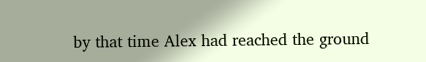by that time Alex had reached the ground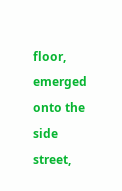floor, emerged onto the side street,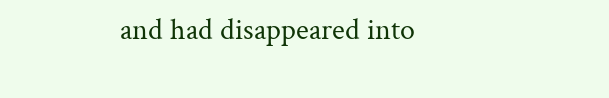and had disappeared into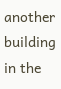another building in the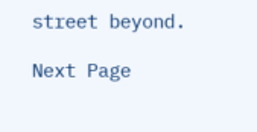street beyond.

Next Page